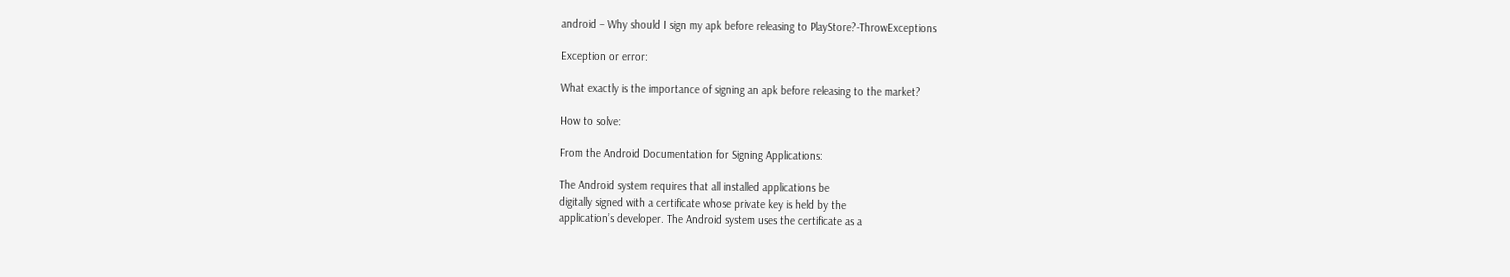android – Why should I sign my apk before releasing to PlayStore?-ThrowExceptions

Exception or error:

What exactly is the importance of signing an apk before releasing to the market?

How to solve:

From the Android Documentation for Signing Applications:

The Android system requires that all installed applications be
digitally signed with a certificate whose private key is held by the
application’s developer. The Android system uses the certificate as a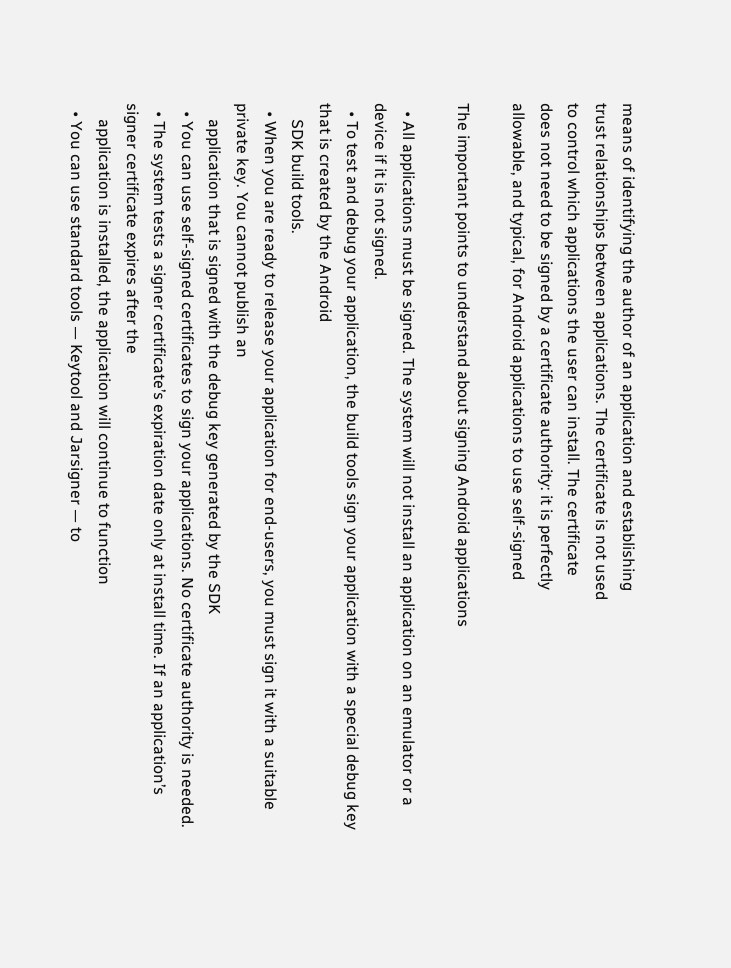means of identifying the author of an application and establishing
trust relationships between applications. The certificate is not used
to control which applications the user can install. The certificate
does not need to be signed by a certificate authority: it is perfectly
allowable, and typical, for Android applications to use self-signed

The important points to understand about signing Android applications

  • All applications must be signed. The system will not install an application on an emulator or a device if it is not signed.
  • To test and debug your application, the build tools sign your application with a special debug key that is created by the Android
    SDK build tools.
  • When you are ready to release your application for end-users, you must sign it with a suitable private key. You cannot publish an
    application that is signed with the debug key generated by the SDK
  • You can use self-signed certificates to sign your applications. No certificate authority is needed.
  • The system tests a signer certificate’s expiration date only at install time. If an application’s signer certificate expires after the
    application is installed, the application will continue to function
  • You can use standard tools — Keytool and Jarsigner — to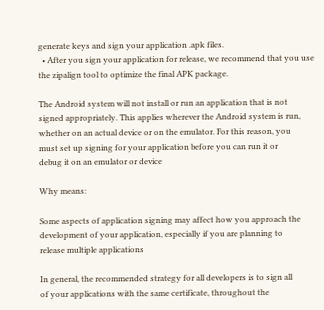generate keys and sign your application .apk files.
  • After you sign your application for release, we recommend that you use the zipalign tool to optimize the final APK package.

The Android system will not install or run an application that is not
signed appropriately. This applies wherever the Android system is run,
whether on an actual device or on the emulator. For this reason, you
must set up signing for your application before you can run it or
debug it on an emulator or device

Why means:

Some aspects of application signing may affect how you approach the
development of your application, especially if you are planning to
release multiple applications

In general, the recommended strategy for all developers is to sign all
of your applications with the same certificate, throughout the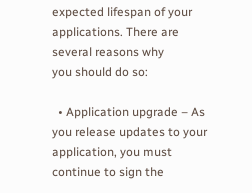expected lifespan of your applications. There are several reasons why
you should do so:

  • Application upgrade – As you release updates to your application, you must continue to sign the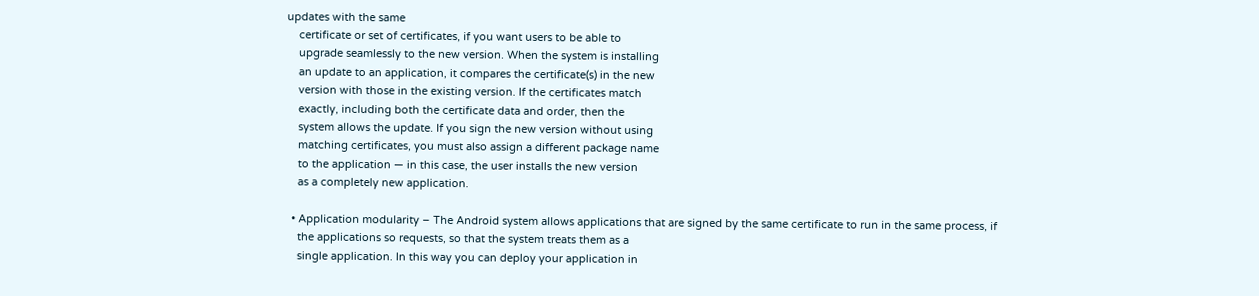updates with the same
    certificate or set of certificates, if you want users to be able to
    upgrade seamlessly to the new version. When the system is installing
    an update to an application, it compares the certificate(s) in the new
    version with those in the existing version. If the certificates match
    exactly, including both the certificate data and order, then the
    system allows the update. If you sign the new version without using
    matching certificates, you must also assign a different package name
    to the application — in this case, the user installs the new version
    as a completely new application.

  • Application modularity – The Android system allows applications that are signed by the same certificate to run in the same process, if
    the applications so requests, so that the system treats them as a
    single application. In this way you can deploy your application in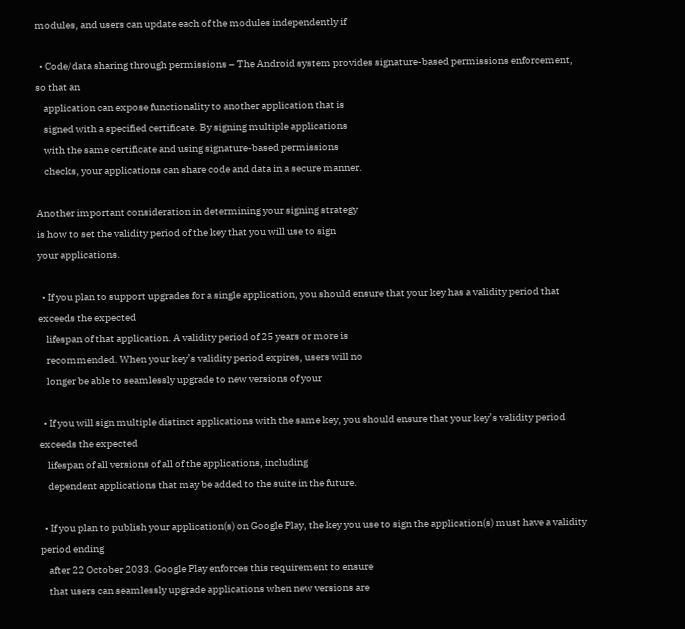modules, and users can update each of the modules independently if

  • Code/data sharing through permissions – The Android system provides signature-based permissions enforcement, so that an
    application can expose functionality to another application that is
    signed with a specified certificate. By signing multiple applications
    with the same certificate and using signature-based permissions
    checks, your applications can share code and data in a secure manner.

Another important consideration in determining your signing strategy
is how to set the validity period of the key that you will use to sign
your applications.

  • If you plan to support upgrades for a single application, you should ensure that your key has a validity period that exceeds the expected
    lifespan of that application. A validity period of 25 years or more is
    recommended. When your key’s validity period expires, users will no
    longer be able to seamlessly upgrade to new versions of your

  • If you will sign multiple distinct applications with the same key, you should ensure that your key’s validity period exceeds the expected
    lifespan of all versions of all of the applications, including
    dependent applications that may be added to the suite in the future.

  • If you plan to publish your application(s) on Google Play, the key you use to sign the application(s) must have a validity period ending
    after 22 October 2033. Google Play enforces this requirement to ensure
    that users can seamlessly upgrade applications when new versions are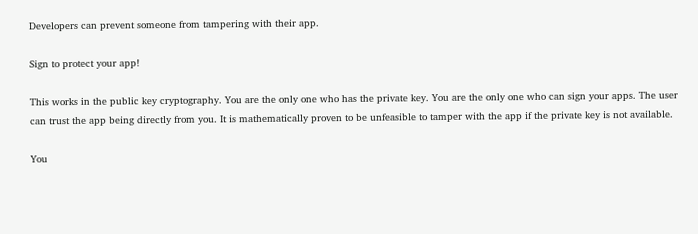Developers can prevent someone from tampering with their app.

Sign to protect your app!

This works in the public key cryptography. You are the only one who has the private key. You are the only one who can sign your apps. The user can trust the app being directly from you. It is mathematically proven to be unfeasible to tamper with the app if the private key is not available.

You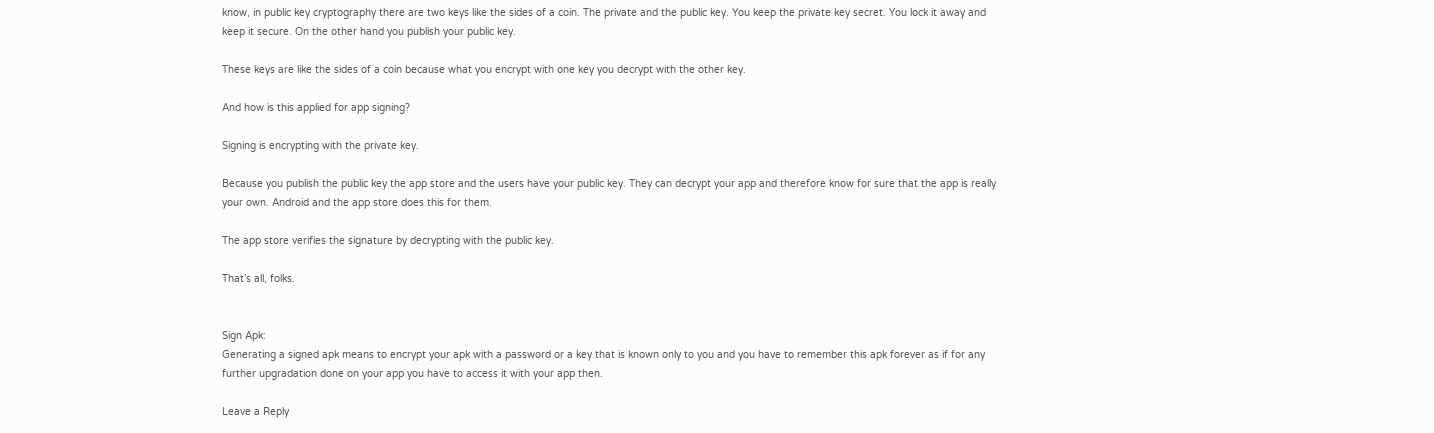know, in public key cryptography there are two keys like the sides of a coin. The private and the public key. You keep the private key secret. You lock it away and keep it secure. On the other hand you publish your public key.

These keys are like the sides of a coin because what you encrypt with one key you decrypt with the other key.

And how is this applied for app signing?

Signing is encrypting with the private key.

Because you publish the public key the app store and the users have your public key. They can decrypt your app and therefore know for sure that the app is really your own. Android and the app store does this for them.

The app store verifies the signature by decrypting with the public key.

That’s all, folks.


Sign Apk:
Generating a signed apk means to encrypt your apk with a password or a key that is known only to you and you have to remember this apk forever as if for any further upgradation done on your app you have to access it with your app then.

Leave a Reply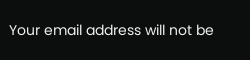Your email address will not be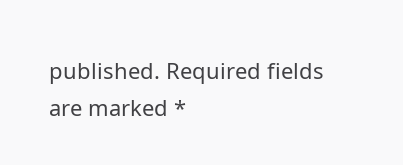published. Required fields are marked *